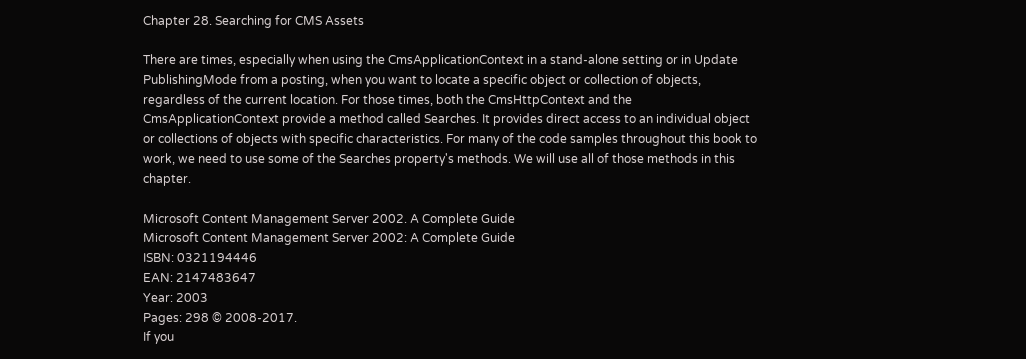Chapter 28. Searching for CMS Assets

There are times, especially when using the CmsApplicationContext in a stand-alone setting or in Update PublishingMode from a posting, when you want to locate a specific object or collection of objects, regardless of the current location. For those times, both the CmsHttpContext and the CmsApplicationContext provide a method called Searches. It provides direct access to an individual object or collections of objects with specific characteristics. For many of the code samples throughout this book to work, we need to use some of the Searches property's methods. We will use all of those methods in this chapter.

Microsoft Content Management Server 2002. A Complete Guide
Microsoft Content Management Server 2002: A Complete Guide
ISBN: 0321194446
EAN: 2147483647
Year: 2003
Pages: 298 © 2008-2017.
If you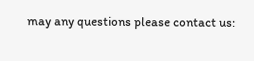may any questions please contact us: